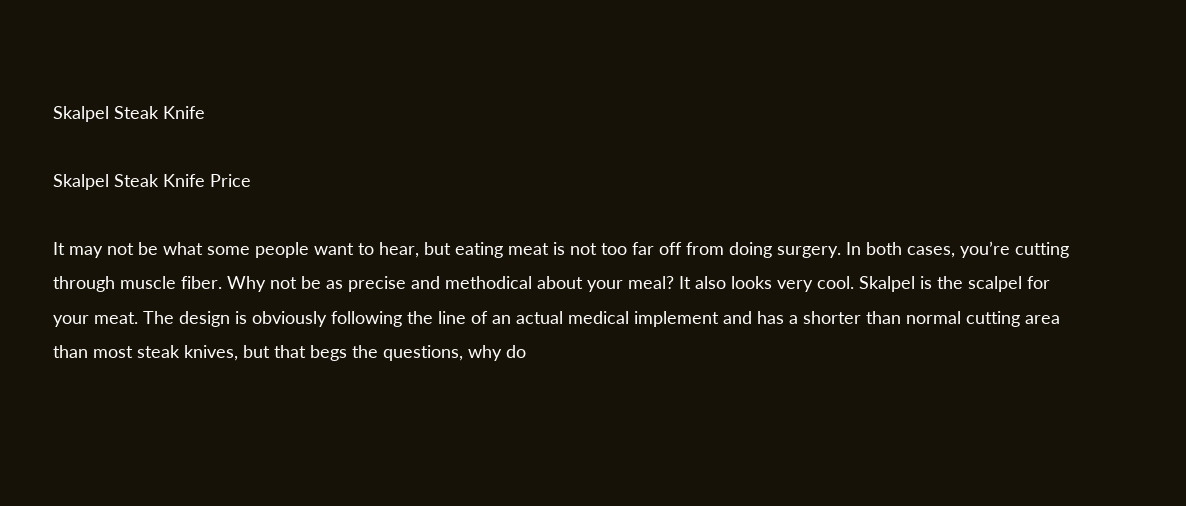Skalpel Steak Knife

Skalpel Steak Knife Price

It may not be what some people want to hear, but eating meat is not too far off from doing surgery. In both cases, you’re cutting through muscle fiber. Why not be as precise and methodical about your meal? It also looks very cool. Skalpel is the scalpel for your meat. The design is obviously following the line of an actual medical implement and has a shorter than normal cutting area than most steak knives, but that begs the questions, why do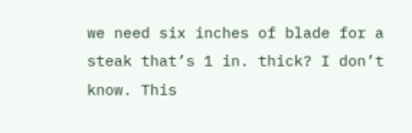we need six inches of blade for a steak that’s 1 in. thick? I don’t know. This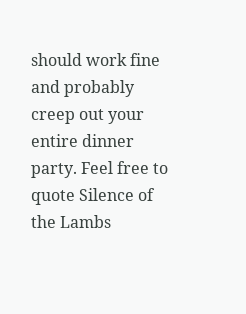should work fine and probably creep out your entire dinner party. Feel free to quote Silence of the Lambs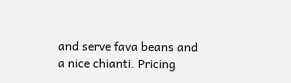and serve fava beans and a nice chianti. Pricing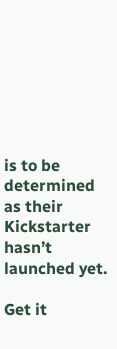is to be determined as their Kickstarter hasn’t launched yet.

Get it